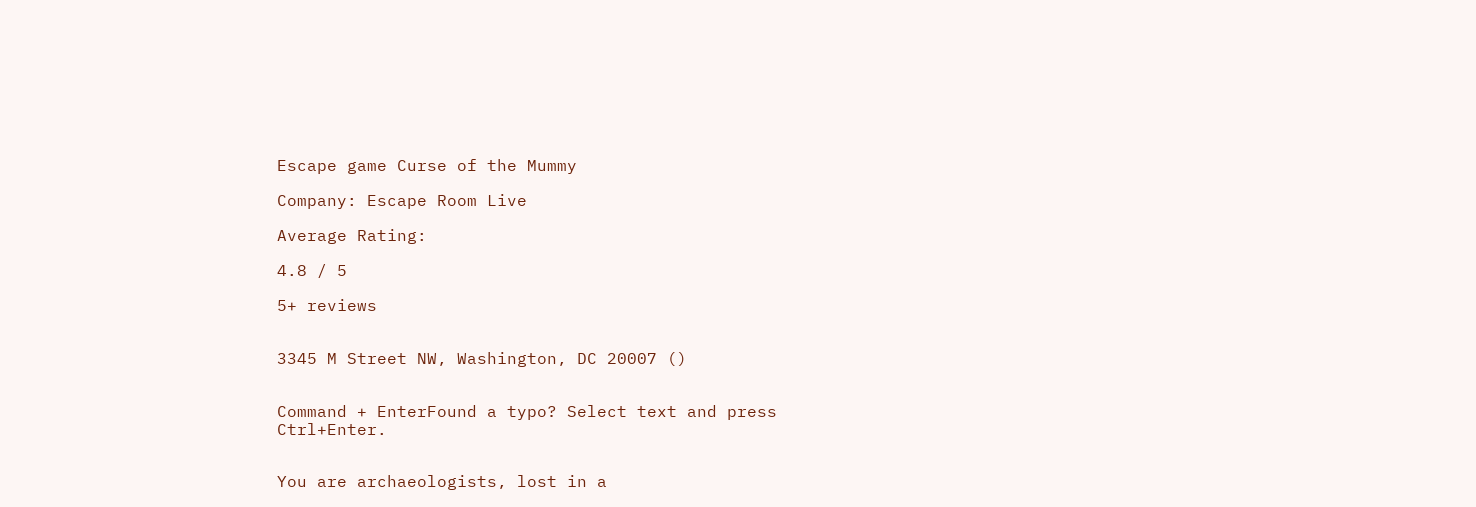Escape game Curse of the Mummy

Company: Escape Room Live

Average Rating:

4.8 / 5

5+ reviews


3345 M Street NW, Washington, DC 20007 ()


Command + EnterFound a typo? Select text and press Ctrl+Enter.


You are archaeologists, lost in a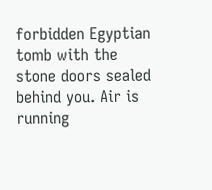forbidden Egyptian tomb with the stone doors sealed behind you. Air is running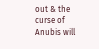out & the curse of Anubis will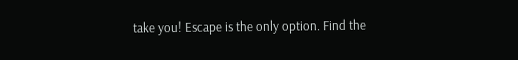take you! Escape is the only option. Find the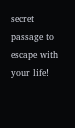secret passage to escape with your life!